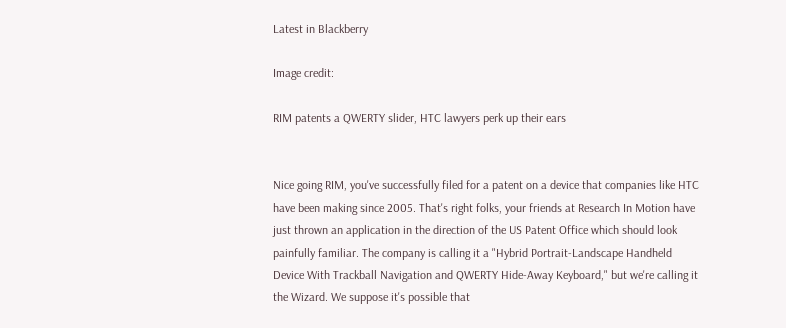Latest in Blackberry

Image credit:

RIM patents a QWERTY slider, HTC lawyers perk up their ears


Nice going RIM, you've successfully filed for a patent on a device that companies like HTC have been making since 2005. That's right folks, your friends at Research In Motion have just thrown an application in the direction of the US Patent Office which should look painfully familiar. The company is calling it a "Hybrid Portrait-Landscape Handheld Device With Trackball Navigation and QWERTY Hide-Away Keyboard," but we're calling it the Wizard. We suppose it's possible that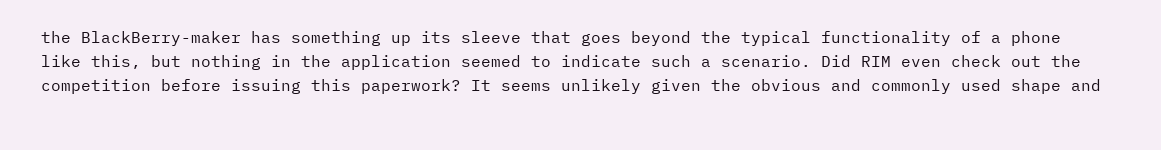the BlackBerry-maker has something up its sleeve that goes beyond the typical functionality of a phone like this, but nothing in the application seemed to indicate such a scenario. Did RIM even check out the competition before issuing this paperwork? It seems unlikely given the obvious and commonly used shape and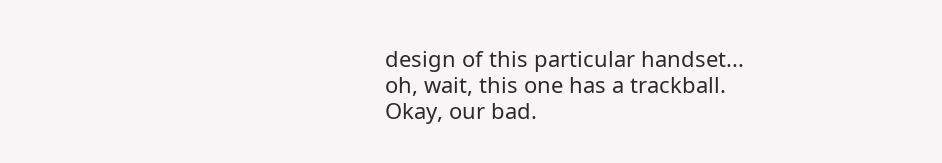design of this particular handset... oh, wait, this one has a trackball. Okay, our bad.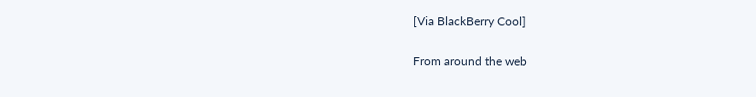[Via BlackBerry Cool]

From around the web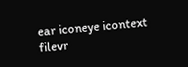ear iconeye icontext filevr